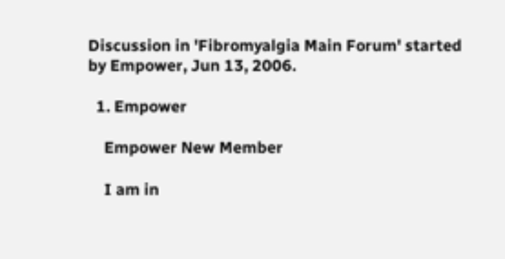Discussion in 'Fibromyalgia Main Forum' started by Empower, Jun 13, 2006.

  1. Empower

    Empower New Member

    I am in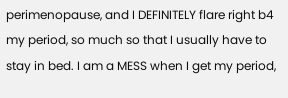perimenopause, and I DEFINITELY flare right b4 my period, so much so that I usually have to stay in bed. I am a MESS when I get my period,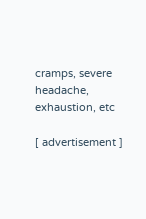cramps, severe headache, exhaustion, etc

[ advertisement ]